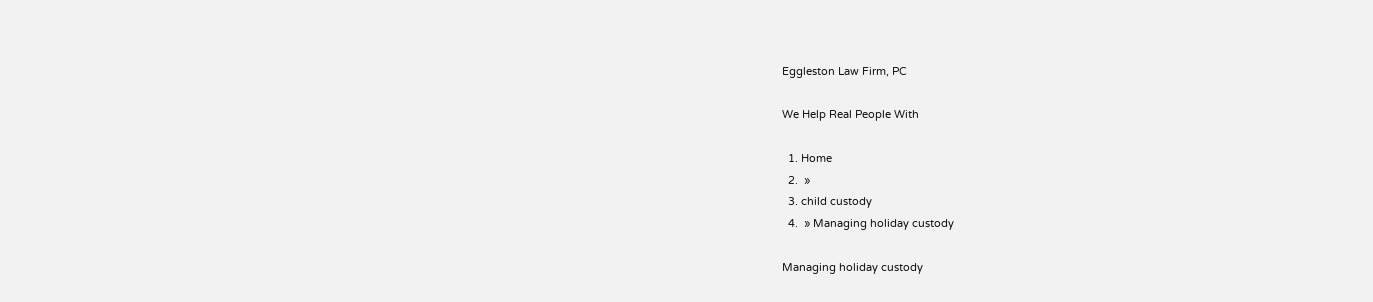Eggleston Law Firm, PC

We Help Real People With

  1. Home
  2.  »
  3. child custody
  4.  » Managing holiday custody

Managing holiday custody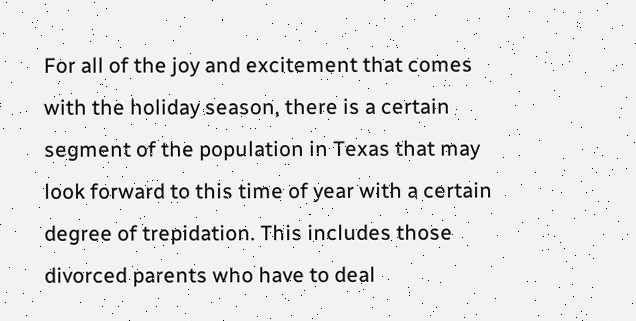For all of the joy and excitement that comes with the holiday season, there is a certain segment of the population in Texas that may look forward to this time of year with a certain degree of trepidation. This includes those divorced parents who have to deal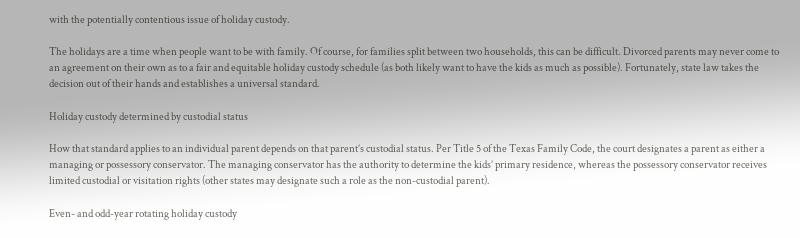with the potentially contentious issue of holiday custody.

The holidays are a time when people want to be with family. Of course, for families split between two households, this can be difficult. Divorced parents may never come to an agreement on their own as to a fair and equitable holiday custody schedule (as both likely want to have the kids as much as possible). Fortunately, state law takes the decision out of their hands and establishes a universal standard.

Holiday custody determined by custodial status

How that standard applies to an individual parent depends on that parent’s custodial status. Per Title 5 of the Texas Family Code, the court designates a parent as either a managing or possessory conservator. The managing conservator has the authority to determine the kids’ primary residence, whereas the possessory conservator receives limited custodial or visitation rights (other states may designate such a role as the non-custodial parent).

Even- and odd-year rotating holiday custody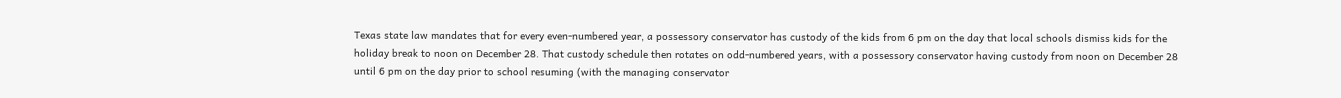Texas state law mandates that for every even-numbered year, a possessory conservator has custody of the kids from 6 pm on the day that local schools dismiss kids for the holiday break to noon on December 28. That custody schedule then rotates on odd-numbered years, with a possessory conservator having custody from noon on December 28 until 6 pm on the day prior to school resuming (with the managing conservator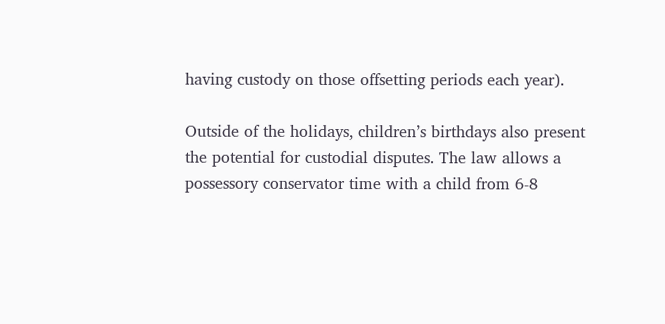having custody on those offsetting periods each year).

Outside of the holidays, children’s birthdays also present the potential for custodial disputes. The law allows a possessory conservator time with a child from 6-8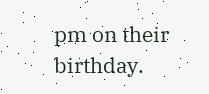pm on their birthday.